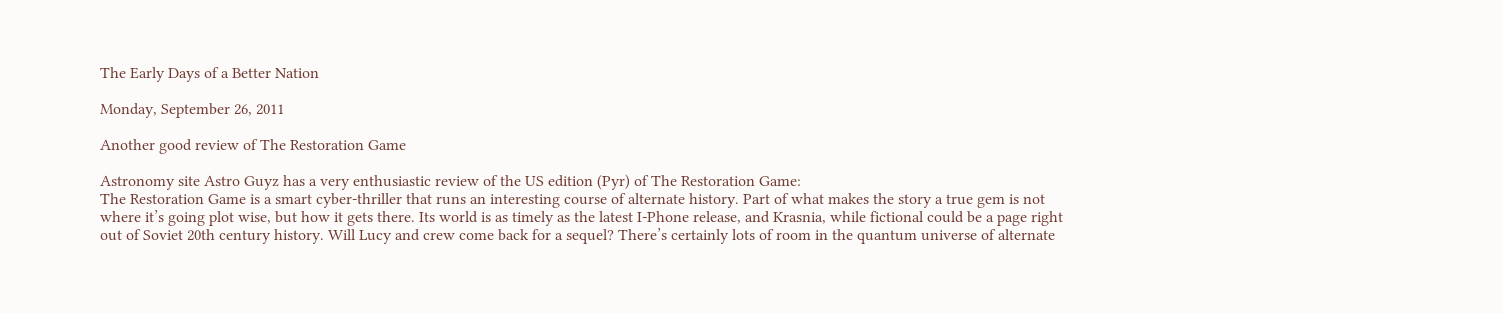The Early Days of a Better Nation

Monday, September 26, 2011

Another good review of The Restoration Game

Astronomy site Astro Guyz has a very enthusiastic review of the US edition (Pyr) of The Restoration Game:
The Restoration Game is a smart cyber-thriller that runs an interesting course of alternate history. Part of what makes the story a true gem is not where it’s going plot wise, but how it gets there. Its world is as timely as the latest I-Phone release, and Krasnia, while fictional could be a page right out of Soviet 20th century history. Will Lucy and crew come back for a sequel? There’s certainly lots of room in the quantum universe of alternate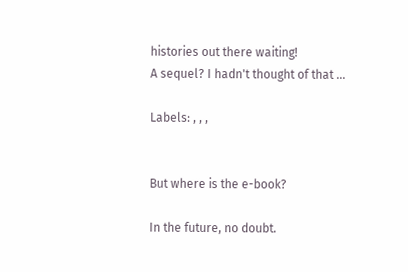histories out there waiting!
A sequel? I hadn't thought of that ...

Labels: , , ,


But where is the e-book?

In the future, no doubt.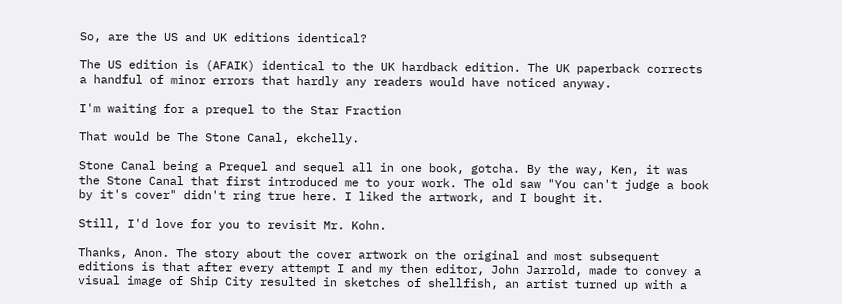So, are the US and UK editions identical?

The US edition is (AFAIK) identical to the UK hardback edition. The UK paperback corrects a handful of minor errors that hardly any readers would have noticed anyway.

I'm waiting for a prequel to the Star Fraction

That would be The Stone Canal, ekchelly.

Stone Canal being a Prequel and sequel all in one book, gotcha. By the way, Ken, it was the Stone Canal that first introduced me to your work. The old saw "You can't judge a book by it's cover" didn't ring true here. I liked the artwork, and I bought it.

Still, I'd love for you to revisit Mr. Kohn.

Thanks, Anon. The story about the cover artwork on the original and most subsequent editions is that after every attempt I and my then editor, John Jarrold, made to convey a visual image of Ship City resulted in sketches of shellfish, an artist turned up with a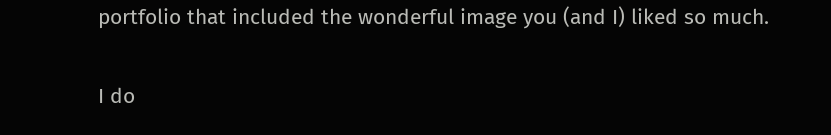portfolio that included the wonderful image you (and I) liked so much.

I do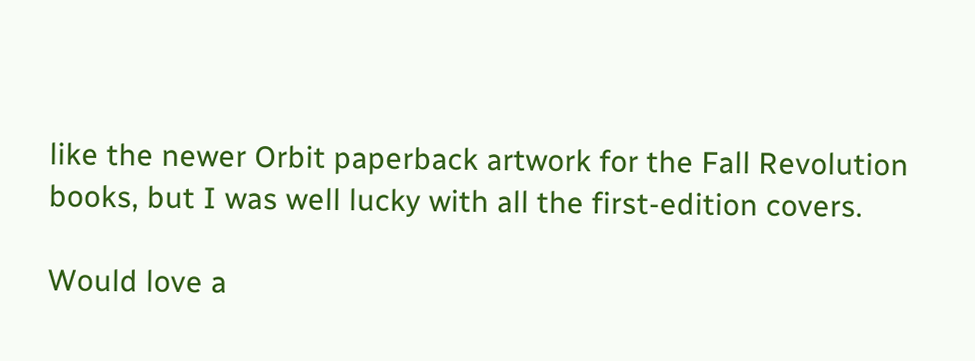like the newer Orbit paperback artwork for the Fall Revolution books, but I was well lucky with all the first-edition covers.

Would love a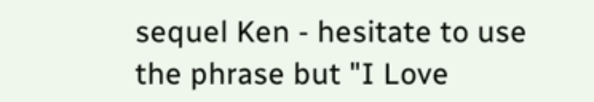sequel Ken - hesitate to use the phrase but "I Love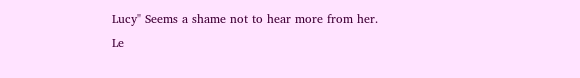Lucy" Seems a shame not to hear more from her.
Le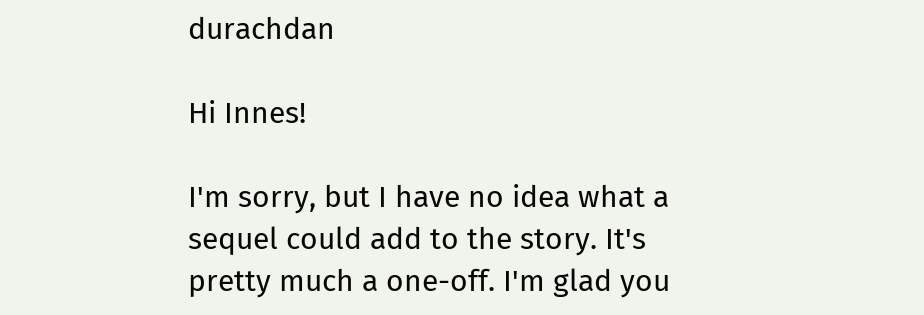durachdan

Hi Innes!

I'm sorry, but I have no idea what a sequel could add to the story. It's pretty much a one-off. I'm glad you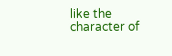like the character of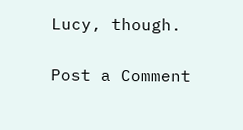Lucy, though.

Post a Comment